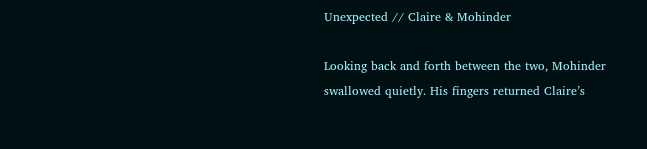Unexpected // Claire & Mohinder

Looking back and forth between the two, Mohinder swallowed quietly. His fingers returned Claire’s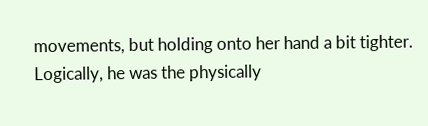movements, but holding onto her hand a bit tighter. Logically, he was the physically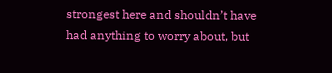strongest here and shouldn’t have had anything to worry about, but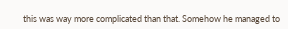this was way more complicated than that. Somehow he managed to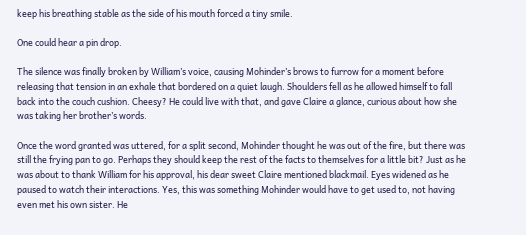keep his breathing stable as the side of his mouth forced a tiny smile.

One could hear a pin drop.

The silence was finally broken by William’s voice, causing Mohinder’s brows to furrow for a moment before releasing that tension in an exhale that bordered on a quiet laugh. Shoulders fell as he allowed himself to fall back into the couch cushion. Cheesy? He could live with that, and gave Claire a glance, curious about how she was taking her brother’s words.

Once the word granted was uttered, for a split second, Mohinder thought he was out of the fire, but there was still the frying pan to go. Perhaps they should keep the rest of the facts to themselves for a little bit? Just as he was about to thank William for his approval, his dear sweet Claire mentioned blackmail. Eyes widened as he paused to watch their interactions. Yes, this was something Mohinder would have to get used to, not having even met his own sister. He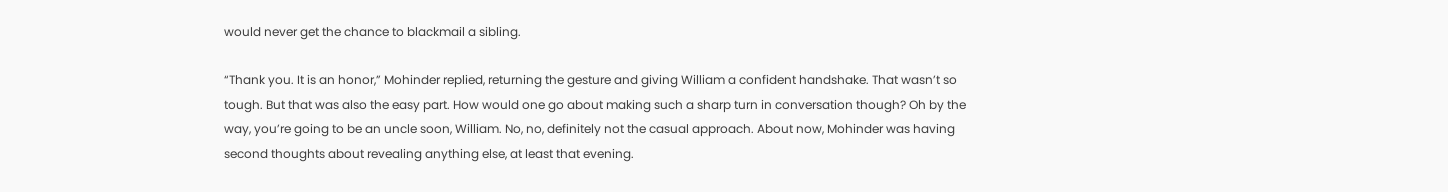would never get the chance to blackmail a sibling.

“Thank you. It is an honor,” Mohinder replied, returning the gesture and giving William a confident handshake. That wasn’t so tough. But that was also the easy part. How would one go about making such a sharp turn in conversation though? Oh by the way, you’re going to be an uncle soon, William. No, no, definitely not the casual approach. About now, Mohinder was having second thoughts about revealing anything else, at least that evening.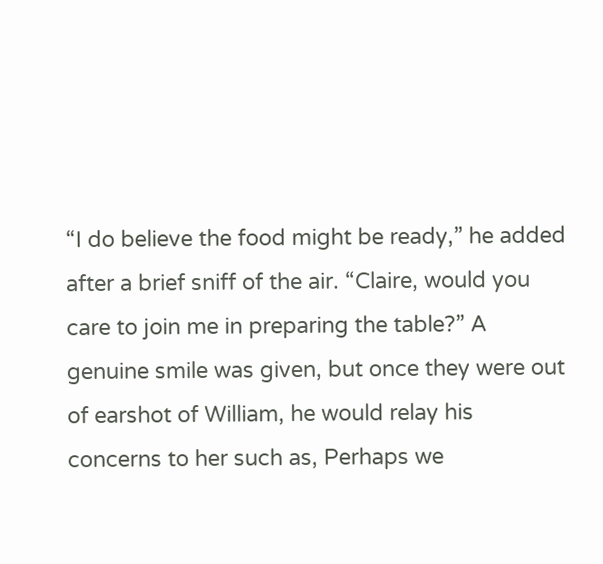“I do believe the food might be ready,” he added after a brief sniff of the air. “Claire, would you care to join me in preparing the table?” A genuine smile was given, but once they were out of earshot of William, he would relay his concerns to her such as, Perhaps we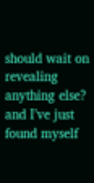should wait on revealing anything else? and I’ve just found myself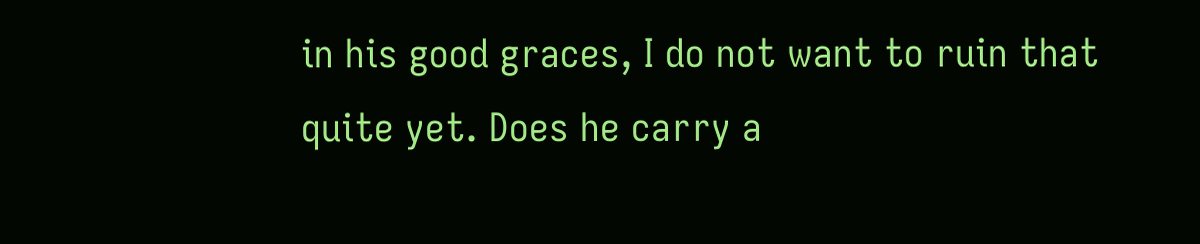in his good graces, I do not want to ruin that quite yet. Does he carry a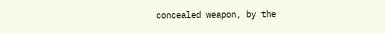concealed weapon, by the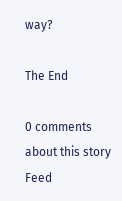way?

The End

0 comments about this story Feed